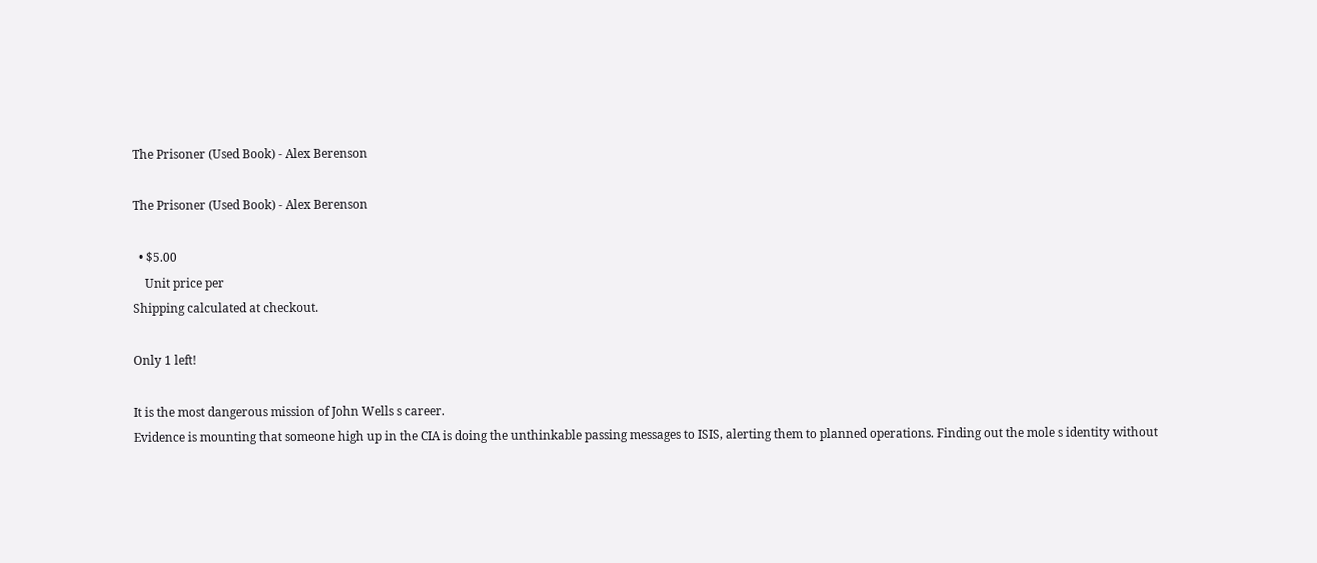The Prisoner (Used Book) - Alex Berenson

The Prisoner (Used Book) - Alex Berenson

  • $5.00
    Unit price per
Shipping calculated at checkout.

Only 1 left!

It is the most dangerous mission of John Wells s career.
Evidence is mounting that someone high up in the CIA is doing the unthinkable passing messages to ISIS, alerting them to planned operations. Finding out the mole s identity without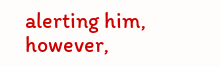alerting him, however,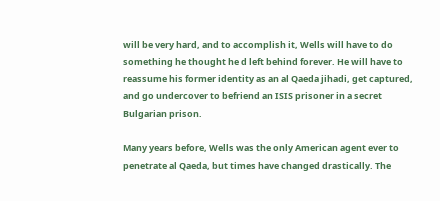will be very hard, and to accomplish it, Wells will have to do something he thought he d left behind forever. He will have to reassume his former identity as an al Qaeda jihadi, get captured, and go undercover to befriend an ISIS prisoner in a secret Bulgarian prison.

Many years before, Wells was the only American agent ever to penetrate al Qaeda, but times have changed drastically. The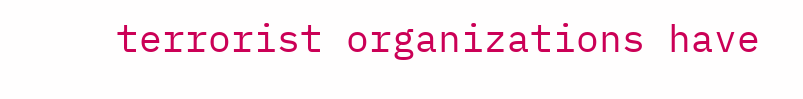terrorist organizations have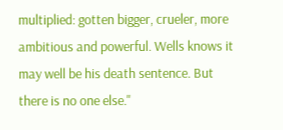multiplied: gotten bigger, crueler, more ambitious and powerful. Wells knows it may well be his death sentence. But there is no one else."